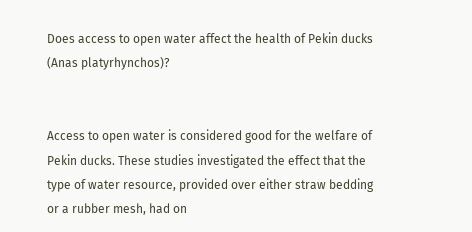Does access to open water affect the health of Pekin ducks (Anas platyrhynchos)?


Access to open water is considered good for the welfare of Pekin ducks. These studies investigated the effect that the type of water resource, provided over either straw bedding or a rubber mesh, had on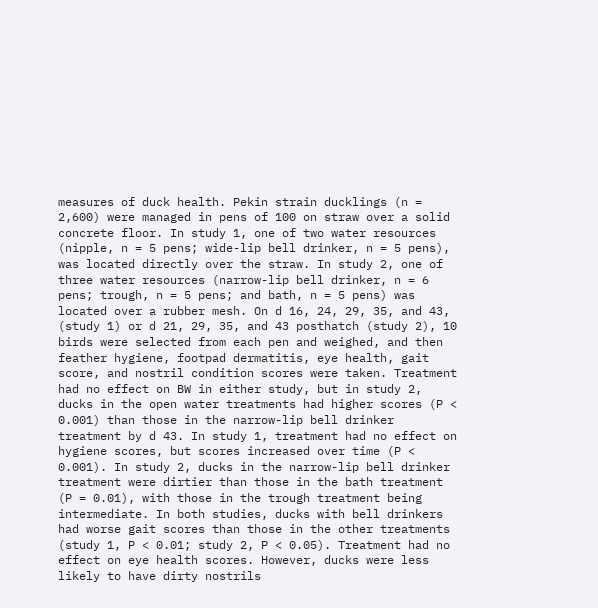measures of duck health. Pekin strain ducklings (n = 2,600) were managed in pens of 100 on straw over a solid concrete floor. In study 1, one of two water resources (nipple, n = 5 pens; wide-lip bell drinker, n = 5 pens), was located directly over the straw. In study 2, one of three water resources (narrow-lip bell drinker, n = 6 pens; trough, n = 5 pens; and bath, n = 5 pens) was located over a rubber mesh. On d 16, 24, 29, 35, and 43, (study 1) or d 21, 29, 35, and 43 posthatch (study 2), 10 birds were selected from each pen and weighed, and then feather hygiene, footpad dermatitis, eye health, gait score, and nostril condition scores were taken. Treatment had no effect on BW in either study, but in study 2, ducks in the open water treatments had higher scores (P < 0.001) than those in the narrow-lip bell drinker treatment by d 43. In study 1, treatment had no effect on hygiene scores, but scores increased over time (P < 0.001). In study 2, ducks in the narrow-lip bell drinker treatment were dirtier than those in the bath treatment (P = 0.01), with those in the trough treatment being intermediate. In both studies, ducks with bell drinkers had worse gait scores than those in the other treatments (study 1, P < 0.01; study 2, P < 0.05). Treatment had no effect on eye health scores. However, ducks were less likely to have dirty nostrils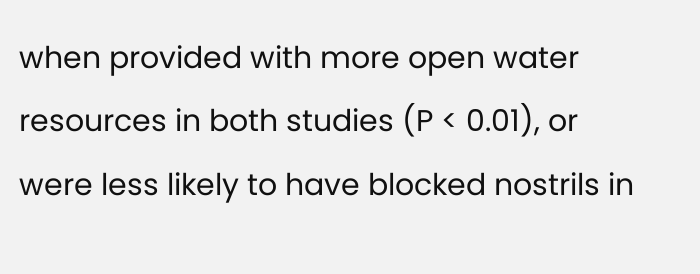when provided with more open water resources in both studies (P < 0.01), or were less likely to have blocked nostrils in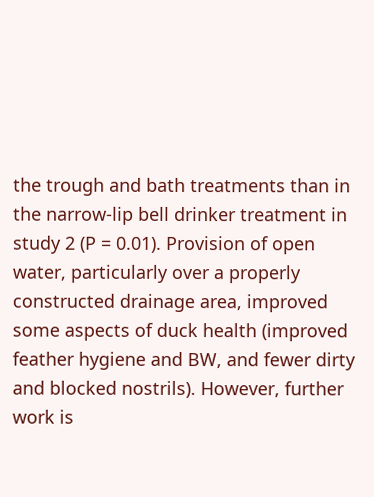the trough and bath treatments than in the narrow-lip bell drinker treatment in study 2 (P = 0.01). Provision of open water, particularly over a properly constructed drainage area, improved some aspects of duck health (improved feather hygiene and BW, and fewer dirty and blocked nostrils). However, further work is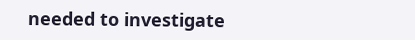needed to investigate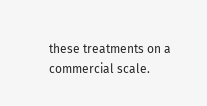these treatments on a commercial scale.